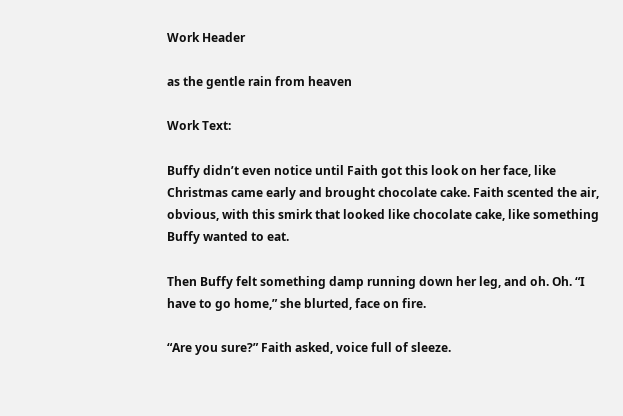Work Header

as the gentle rain from heaven

Work Text:

Buffy didn’t even notice until Faith got this look on her face, like Christmas came early and brought chocolate cake. Faith scented the air, obvious, with this smirk that looked like chocolate cake, like something Buffy wanted to eat.

Then Buffy felt something damp running down her leg, and oh. Oh. “I have to go home,” she blurted, face on fire.

“Are you sure?” Faith asked, voice full of sleeze.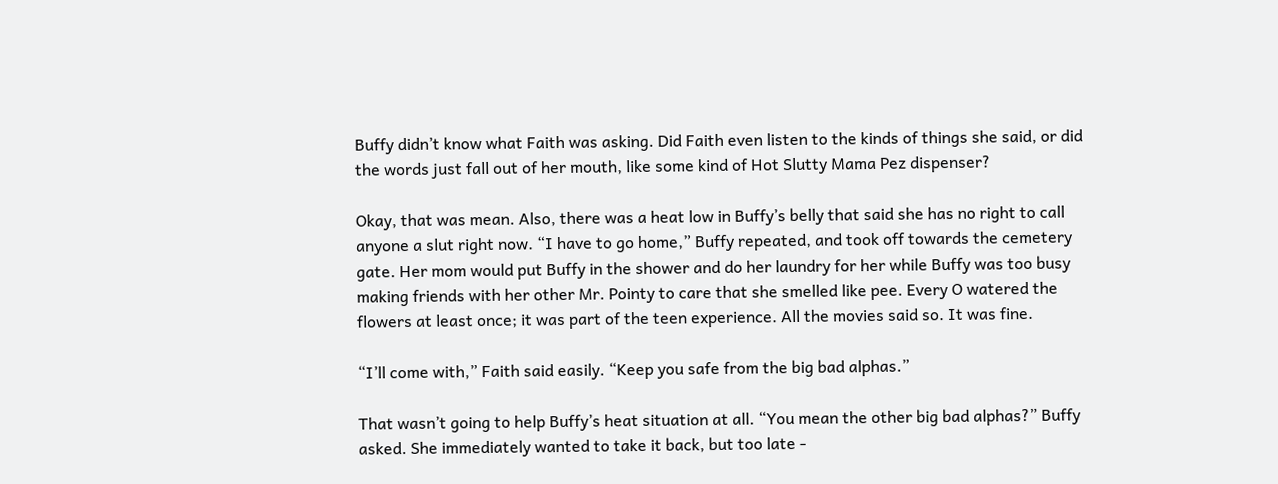Buffy didn’t know what Faith was asking. Did Faith even listen to the kinds of things she said, or did the words just fall out of her mouth, like some kind of Hot Slutty Mama Pez dispenser?

Okay, that was mean. Also, there was a heat low in Buffy’s belly that said she has no right to call anyone a slut right now. “I have to go home,” Buffy repeated, and took off towards the cemetery gate. Her mom would put Buffy in the shower and do her laundry for her while Buffy was too busy making friends with her other Mr. Pointy to care that she smelled like pee. Every O watered the flowers at least once; it was part of the teen experience. All the movies said so. It was fine.

“I’ll come with,” Faith said easily. “Keep you safe from the big bad alphas.”

That wasn’t going to help Buffy’s heat situation at all. “You mean the other big bad alphas?” Buffy asked. She immediately wanted to take it back, but too late -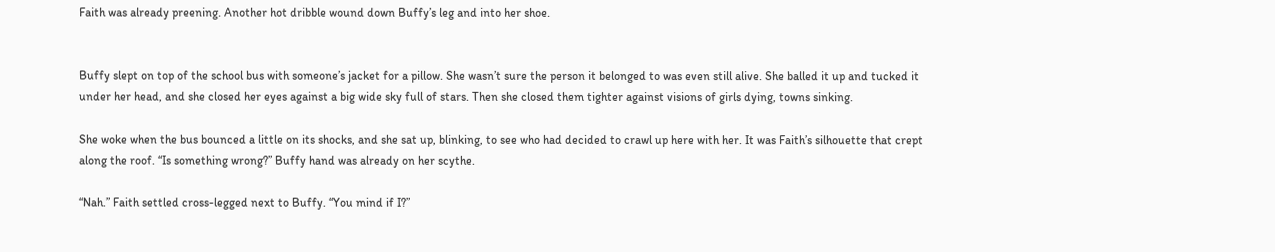Faith was already preening. Another hot dribble wound down Buffy’s leg and into her shoe.


Buffy slept on top of the school bus with someone’s jacket for a pillow. She wasn’t sure the person it belonged to was even still alive. She balled it up and tucked it under her head, and she closed her eyes against a big wide sky full of stars. Then she closed them tighter against visions of girls dying, towns sinking.

She woke when the bus bounced a little on its shocks, and she sat up, blinking, to see who had decided to crawl up here with her. It was Faith’s silhouette that crept along the roof. “Is something wrong?” Buffy hand was already on her scythe.

“Nah.” Faith settled cross-legged next to Buffy. “You mind if I?”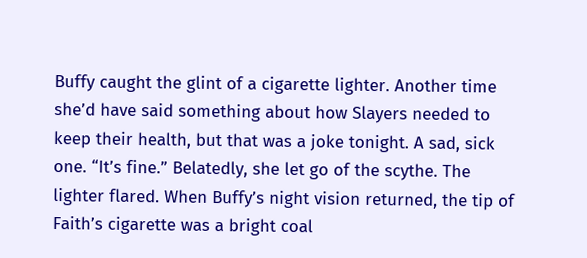Buffy caught the glint of a cigarette lighter. Another time she’d have said something about how Slayers needed to keep their health, but that was a joke tonight. A sad, sick one. “It’s fine.” Belatedly, she let go of the scythe. The lighter flared. When Buffy’s night vision returned, the tip of Faith’s cigarette was a bright coal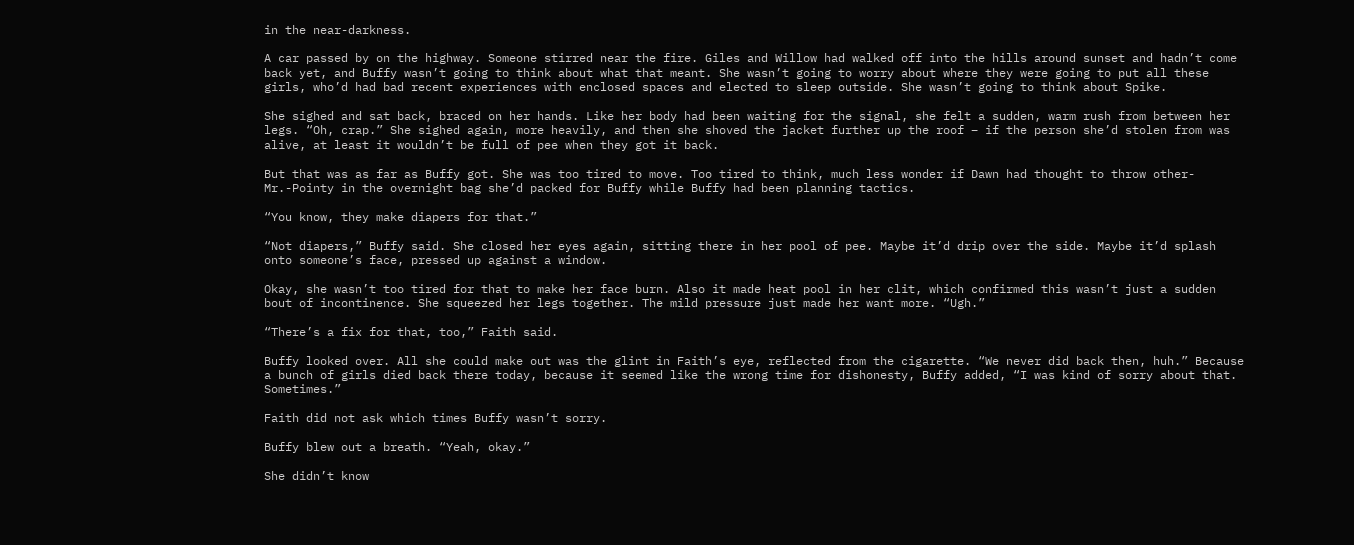in the near-darkness.

A car passed by on the highway. Someone stirred near the fire. Giles and Willow had walked off into the hills around sunset and hadn’t come back yet, and Buffy wasn’t going to think about what that meant. She wasn’t going to worry about where they were going to put all these girls, who’d had bad recent experiences with enclosed spaces and elected to sleep outside. She wasn’t going to think about Spike.

She sighed and sat back, braced on her hands. Like her body had been waiting for the signal, she felt a sudden, warm rush from between her legs. “Oh, crap.” She sighed again, more heavily, and then she shoved the jacket further up the roof – if the person she’d stolen from was alive, at least it wouldn’t be full of pee when they got it back.

But that was as far as Buffy got. She was too tired to move. Too tired to think, much less wonder if Dawn had thought to throw other-Mr.-Pointy in the overnight bag she’d packed for Buffy while Buffy had been planning tactics.

“You know, they make diapers for that.”

“Not diapers,” Buffy said. She closed her eyes again, sitting there in her pool of pee. Maybe it’d drip over the side. Maybe it’d splash onto someone’s face, pressed up against a window.

Okay, she wasn’t too tired for that to make her face burn. Also it made heat pool in her clit, which confirmed this wasn’t just a sudden bout of incontinence. She squeezed her legs together. The mild pressure just made her want more. “Ugh.”

“There’s a fix for that, too,” Faith said.

Buffy looked over. All she could make out was the glint in Faith’s eye, reflected from the cigarette. “We never did back then, huh.” Because a bunch of girls died back there today, because it seemed like the wrong time for dishonesty, Buffy added, “I was kind of sorry about that. Sometimes.”

Faith did not ask which times Buffy wasn’t sorry.

Buffy blew out a breath. “Yeah, okay.”

She didn’t know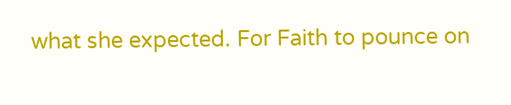what she expected. For Faith to pounce on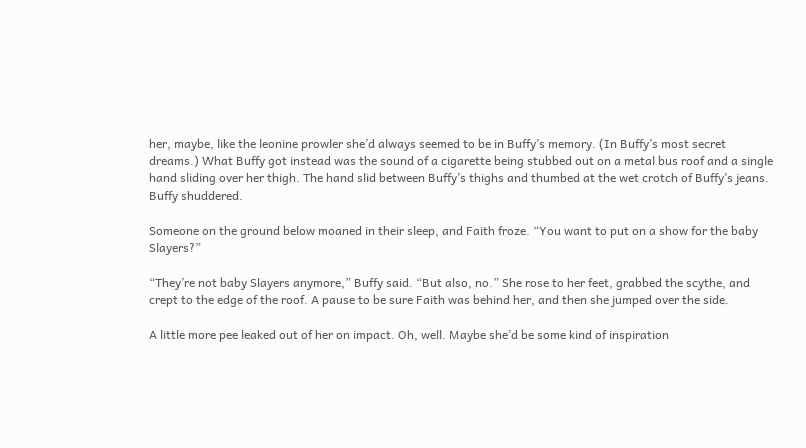her, maybe, like the leonine prowler she’d always seemed to be in Buffy’s memory. (In Buffy’s most secret dreams.) What Buffy got instead was the sound of a cigarette being stubbed out on a metal bus roof and a single hand sliding over her thigh. The hand slid between Buffy’s thighs and thumbed at the wet crotch of Buffy’s jeans. Buffy shuddered.

Someone on the ground below moaned in their sleep, and Faith froze. “You want to put on a show for the baby Slayers?”

“They’re not baby Slayers anymore,” Buffy said. “But also, no.” She rose to her feet, grabbed the scythe, and crept to the edge of the roof. A pause to be sure Faith was behind her, and then she jumped over the side.

A little more pee leaked out of her on impact. Oh, well. Maybe she’d be some kind of inspiration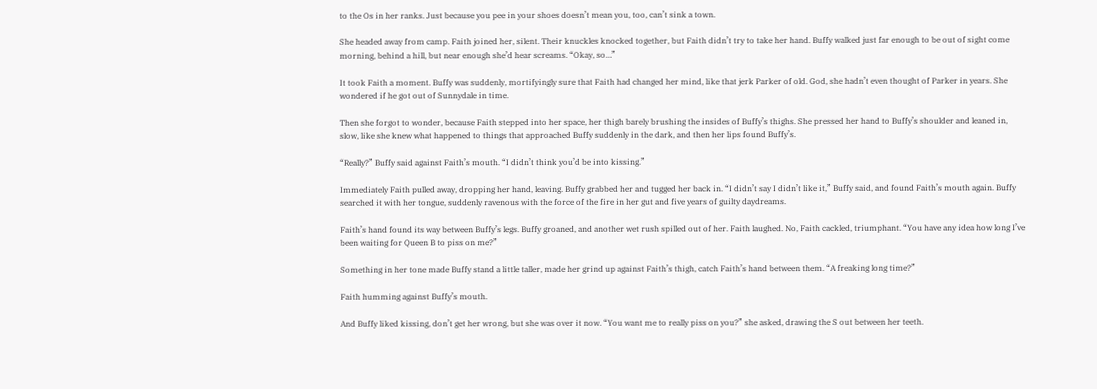to the Os in her ranks. Just because you pee in your shoes doesn’t mean you, too, can’t sink a town.

She headed away from camp. Faith joined her, silent. Their knuckles knocked together, but Faith didn’t try to take her hand. Buffy walked just far enough to be out of sight come morning, behind a hill, but near enough she’d hear screams. “Okay, so…”

It took Faith a moment. Buffy was suddenly, mortifyingly sure that Faith had changed her mind, like that jerk Parker of old. God, she hadn’t even thought of Parker in years. She wondered if he got out of Sunnydale in time.

Then she forgot to wonder, because Faith stepped into her space, her thigh barely brushing the insides of Buffy’s thighs. She pressed her hand to Buffy’s shoulder and leaned in, slow, like she knew what happened to things that approached Buffy suddenly in the dark, and then her lips found Buffy’s.

“Really?” Buffy said against Faith’s mouth. “I didn’t think you’d be into kissing.”

Immediately Faith pulled away, dropping her hand, leaving. Buffy grabbed her and tugged her back in. “I didn’t say I didn’t like it,” Buffy said, and found Faith’s mouth again. Buffy searched it with her tongue, suddenly ravenous with the force of the fire in her gut and five years of guilty daydreams.

Faith’s hand found its way between Buffy’s legs. Buffy groaned, and another wet rush spilled out of her. Faith laughed. No, Faith cackled, triumphant. “You have any idea how long I’ve been waiting for Queen B to piss on me?”

Something in her tone made Buffy stand a little taller, made her grind up against Faith’s thigh, catch Faith’s hand between them. “A freaking long time?”

Faith humming against Buffy’s mouth.

And Buffy liked kissing, don’t get her wrong, but she was over it now. “You want me to really piss on you?” she asked, drawing the S out between her teeth.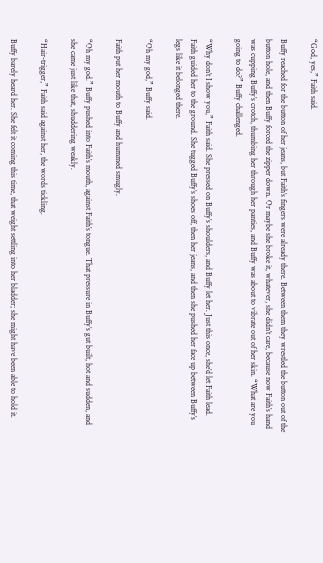“God, yes,” Faith said.

Buffy reached for the button of her jeans, but Faith’s fingers were already there. Between them they wrestled the button out of the button hole, and then Buffy forced the zipper down. Or maybe she broke it, whatever, she didn’t care, because now Faith’s hand was cupping Buffy’s crotch, thumbing her through her panties, and Buffy was about to vibrate out of her skin. “What are you going to do?” Buffy challenged.

“Why don’t I show you,” Faith said. She pressed on Buffy’s shoulders, and Buffy let her. Just this once, she’d let Faith lead. Faith guided her to the ground. She tugged Buffy’s shoes off, then her jeans, and then she pushed her face up between Buffy’s legs like it belonged there.

“Oh my god,” Buffy said.

Faith put her mouth to Buffy and hummed smugly.

“Oh my god.” Buffy pushed into Faith’s mouth, against Faith’s tongue. That pressure in Buffy’s gut built, hot and sudden, and she came just like that, shuddering weakly.

“Hair-trigger,” Faith said against her, the words tickling.

Buffy barely heard her. She felt it coming this time, that weight settling into her bladder; she might have been able to hold it.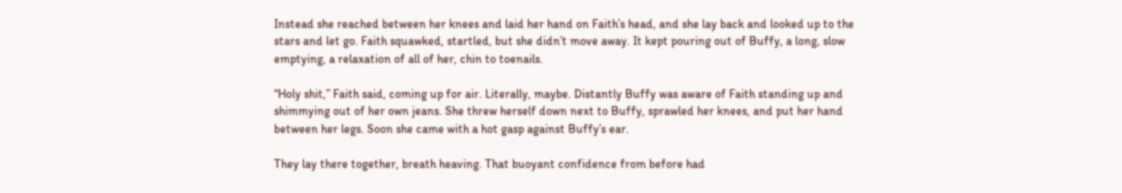Instead she reached between her knees and laid her hand on Faith’s head, and she lay back and looked up to the stars and let go. Faith squawked, startled, but she didn’t move away. It kept pouring out of Buffy, a long, slow emptying, a relaxation of all of her, chin to toenails.

“Holy shit,” Faith said, coming up for air. Literally, maybe. Distantly Buffy was aware of Faith standing up and shimmying out of her own jeans. She threw herself down next to Buffy, sprawled her knees, and put her hand between her legs. Soon she came with a hot gasp against Buffy’s ear.

They lay there together, breath heaving. That buoyant confidence from before had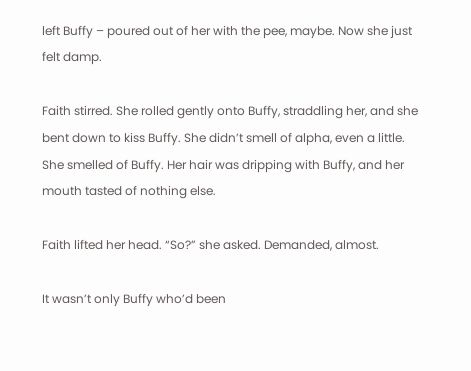left Buffy – poured out of her with the pee, maybe. Now she just felt damp.

Faith stirred. She rolled gently onto Buffy, straddling her, and she bent down to kiss Buffy. She didn’t smell of alpha, even a little. She smelled of Buffy. Her hair was dripping with Buffy, and her mouth tasted of nothing else.

Faith lifted her head. “So?” she asked. Demanded, almost.

It wasn’t only Buffy who’d been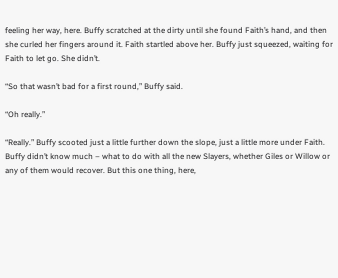feeling her way, here. Buffy scratched at the dirty until she found Faith’s hand, and then she curled her fingers around it. Faith startled above her. Buffy just squeezed, waiting for Faith to let go. She didn’t.

“So that wasn’t bad for a first round,” Buffy said.

“Oh really.”

“Really.” Buffy scooted just a little further down the slope, just a little more under Faith. Buffy didn’t know much – what to do with all the new Slayers, whether Giles or Willow or any of them would recover. But this one thing, here,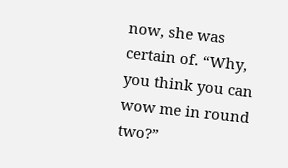now, she was certain of. “Why, you think you can wow me in round two?”